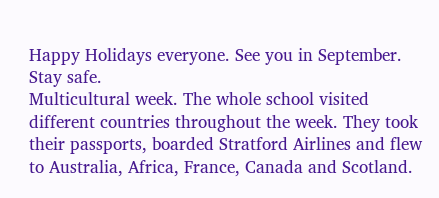Happy Holidays everyone. See you in September. Stay safe.
Multicultural week. The whole school visited different countries throughout the week. They took their passports, boarded Stratford Airlines and flew to Australia, Africa, France, Canada and Scotland.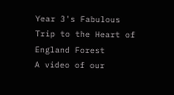Year 3's Fabulous Trip to the Heart of England Forest
A video of our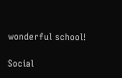wonderful school!

Social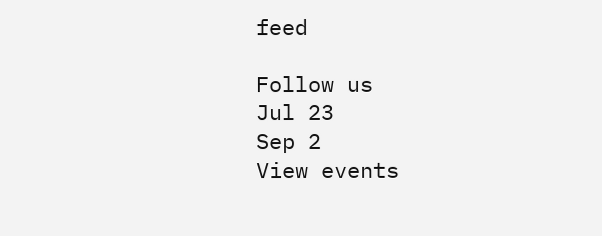feed

Follow us
Jul 23
Sep 2
View events